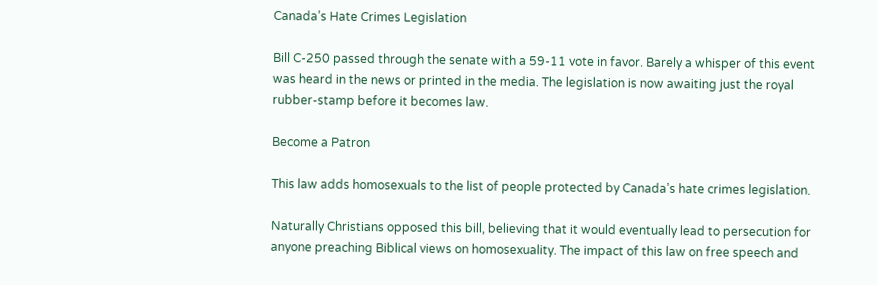Canada’s Hate Crimes Legislation

Bill C-250 passed through the senate with a 59-11 vote in favor. Barely a whisper of this event was heard in the news or printed in the media. The legislation is now awaiting just the royal rubber-stamp before it becomes law.

Become a Patron

This law adds homosexuals to the list of people protected by Canada’s hate crimes legislation.

Naturally Christians opposed this bill, believing that it would eventually lead to persecution for anyone preaching Biblical views on homosexuality. The impact of this law on free speech and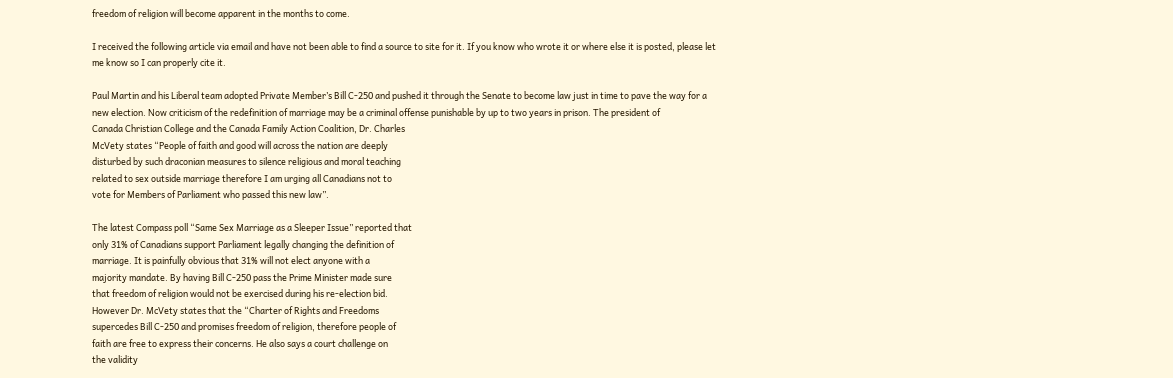freedom of religion will become apparent in the months to come.

I received the following article via email and have not been able to find a source to site for it. If you know who wrote it or where else it is posted, please let me know so I can properly cite it.

Paul Martin and his Liberal team adopted Private Member’s Bill C-250 and pushed it through the Senate to become law just in time to pave the way for a new election. Now criticism of the redefinition of marriage may be a criminal offense punishable by up to two years in prison. The president of
Canada Christian College and the Canada Family Action Coalition, Dr. Charles
McVety states “People of faith and good will across the nation are deeply
disturbed by such draconian measures to silence religious and moral teaching
related to sex outside marriage therefore I am urging all Canadians not to
vote for Members of Parliament who passed this new law”.

The latest Compass poll “Same Sex Marriage as a Sleeper Issue” reported that
only 31% of Canadians support Parliament legally changing the definition of
marriage. It is painfully obvious that 31% will not elect anyone with a
majority mandate. By having Bill C-250 pass the Prime Minister made sure
that freedom of religion would not be exercised during his re-election bid.
However Dr. McVety states that the “Charter of Rights and Freedoms
supercedes Bill C-250 and promises freedom of religion, therefore people of
faith are free to express their concerns. He also says a court challenge on
the validity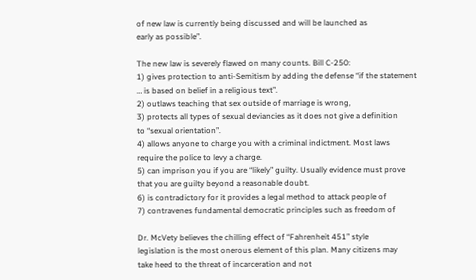of new law is currently being discussed and will be launched as
early as possible”.

The new law is severely flawed on many counts. Bill C-250:
1) gives protection to anti-Semitism by adding the defense “if the statement
… is based on belief in a religious text”.
2) outlaws teaching that sex outside of marriage is wrong,
3) protects all types of sexual deviancies as it does not give a definition
to “sexual orientation”.
4) allows anyone to charge you with a criminal indictment. Most laws
require the police to levy a charge.
5) can imprison you if you are “likely” guilty. Usually evidence must prove
that you are guilty beyond a reasonable doubt.
6) is contradictory for it provides a legal method to attack people of
7) contravenes fundamental democratic principles such as freedom of

Dr. McVety believes the chilling effect of “Fahrenheit 451” style
legislation is the most onerous element of this plan. Many citizens may
take heed to the threat of incarceration and not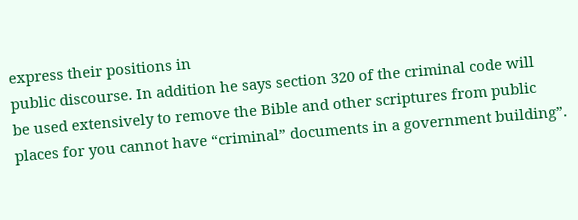express their positions in
public discourse. In addition he says section 320 of the criminal code will
be used extensively to remove the Bible and other scriptures from public
places for you cannot have “criminal” documents in a government building”.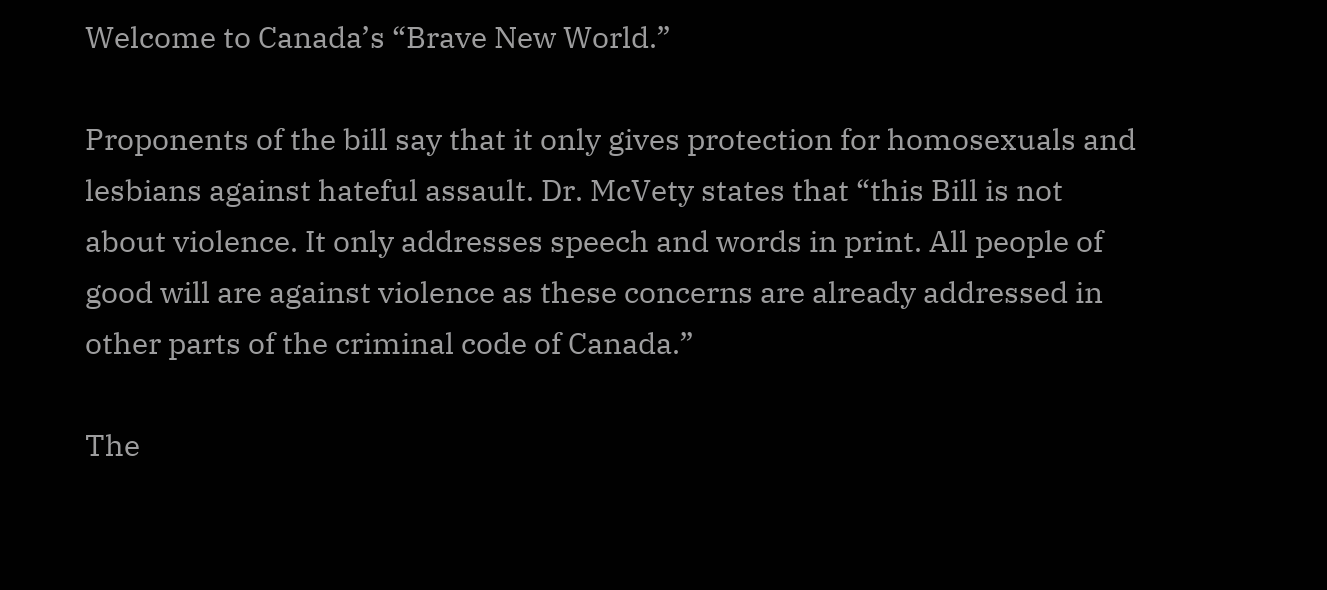Welcome to Canada’s “Brave New World.”

Proponents of the bill say that it only gives protection for homosexuals and
lesbians against hateful assault. Dr. McVety states that “this Bill is not
about violence. It only addresses speech and words in print. All people of
good will are against violence as these concerns are already addressed in
other parts of the criminal code of Canada.”

The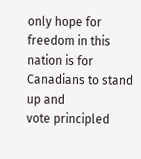only hope for freedom in this nation is for Canadians to stand up and
vote principled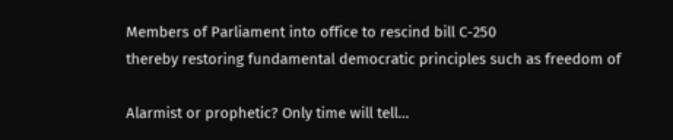Members of Parliament into office to rescind bill C-250
thereby restoring fundamental democratic principles such as freedom of

Alarmist or prophetic? Only time will tell…